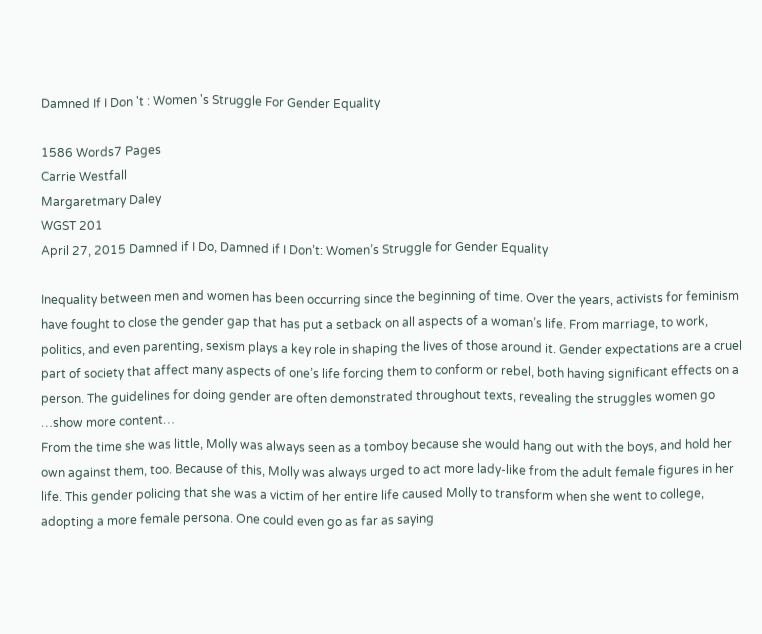Damned If I Don 't : Women 's Struggle For Gender Equality

1586 Words7 Pages
Carrie Westfall
Margaretmary Daley
WGST 201
April 27, 2015 Damned if I Do, Damned if I Don’t: Women’s Struggle for Gender Equality

Inequality between men and women has been occurring since the beginning of time. Over the years, activists for feminism have fought to close the gender gap that has put a setback on all aspects of a woman’s life. From marriage, to work, politics, and even parenting, sexism plays a key role in shaping the lives of those around it. Gender expectations are a cruel part of society that affect many aspects of one’s life forcing them to conform or rebel, both having significant effects on a person. The guidelines for doing gender are often demonstrated throughout texts, revealing the struggles women go
…show more content…
From the time she was little, Molly was always seen as a tomboy because she would hang out with the boys, and hold her own against them, too. Because of this, Molly was always urged to act more lady-like from the adult female figures in her life. This gender policing that she was a victim of her entire life caused Molly to transform when she went to college, adopting a more female persona. One could even go as far as saying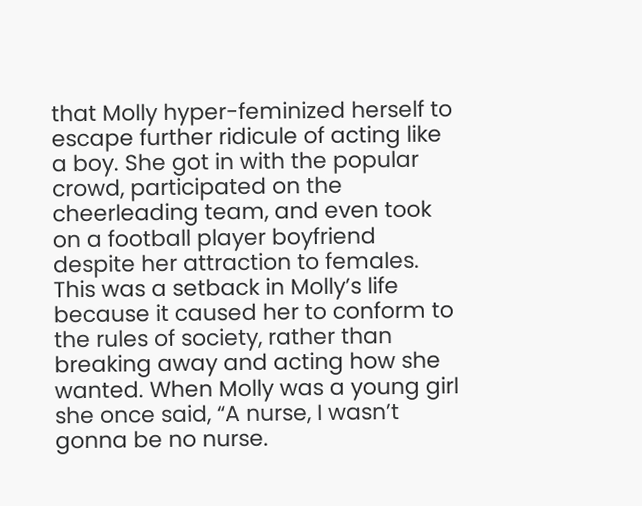that Molly hyper-feminized herself to escape further ridicule of acting like a boy. She got in with the popular crowd, participated on the cheerleading team, and even took on a football player boyfriend despite her attraction to females. This was a setback in Molly’s life because it caused her to conform to the rules of society, rather than breaking away and acting how she wanted. When Molly was a young girl she once said, “A nurse, I wasn’t gonna be no nurse.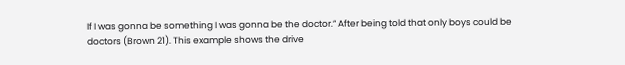If I was gonna be something I was gonna be the doctor.” After being told that only boys could be doctors (Brown 21). This example shows the drive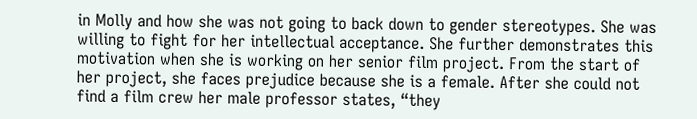in Molly and how she was not going to back down to gender stereotypes. She was willing to fight for her intellectual acceptance. She further demonstrates this motivation when she is working on her senior film project. From the start of her project, she faces prejudice because she is a female. After she could not find a film crew her male professor states, “they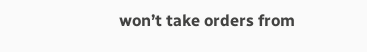won’t take orders from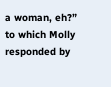a woman, eh?” to which Molly responded by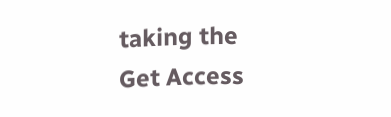taking the
Get Access